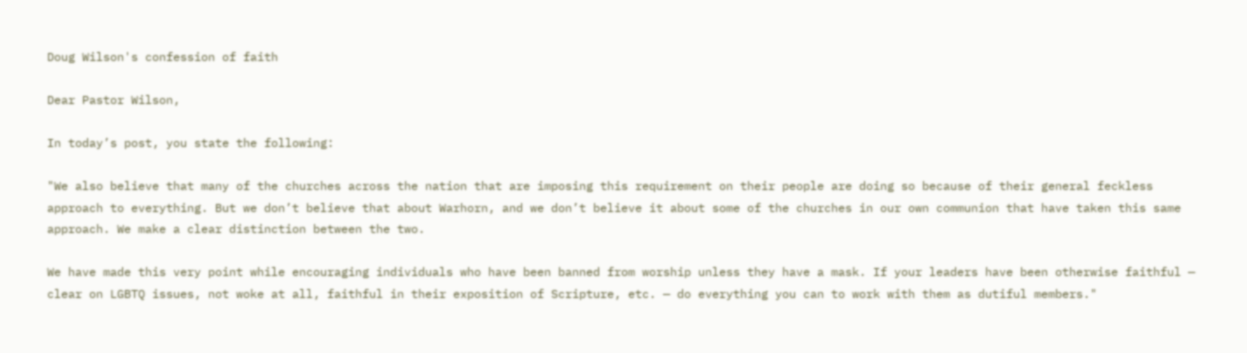Doug Wilson's confession of faith

Dear Pastor Wilson,

In today’s post, you state the following:

"We also believe that many of the churches across the nation that are imposing this requirement on their people are doing so because of their general feckless approach to everything. But we don’t believe that about Warhorn, and we don’t believe it about some of the churches in our own communion that have taken this same approach. We make a clear distinction between the two.

We have made this very point while encouraging individuals who have been banned from worship unless they have a mask. If your leaders have been otherwise faithful — clear on LGBTQ issues, not woke at all, faithful in their exposition of Scripture, etc. — do everything you can to work with them as dutiful members."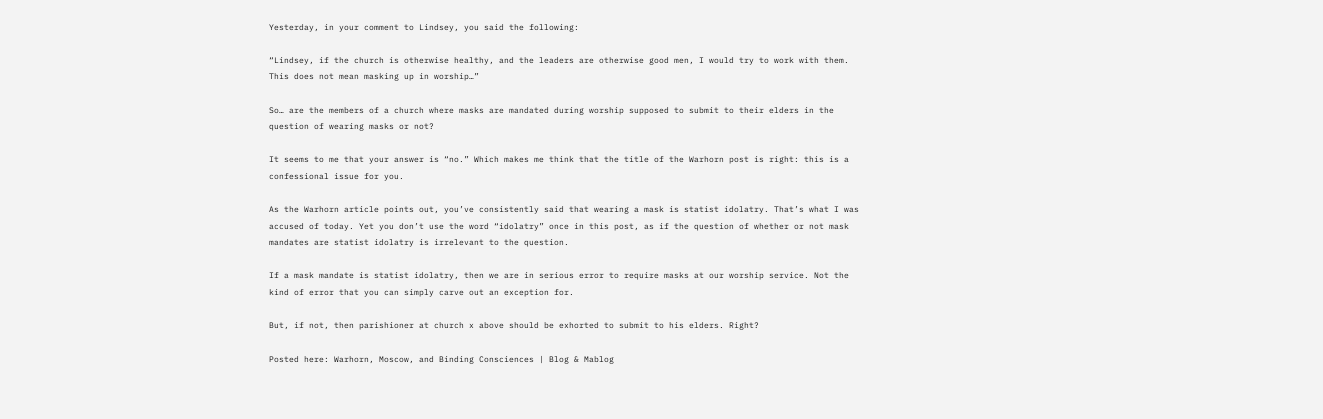Yesterday, in your comment to Lindsey, you said the following:

“Lindsey, if the church is otherwise healthy, and the leaders are otherwise good men, I would try to work with them. This does not mean masking up in worship…”

So… are the members of a church where masks are mandated during worship supposed to submit to their elders in the question of wearing masks or not?

It seems to me that your answer is “no.” Which makes me think that the title of the Warhorn post is right: this is a confessional issue for you.

As the Warhorn article points out, you’ve consistently said that wearing a mask is statist idolatry. That’s what I was accused of today. Yet you don’t use the word “idolatry” once in this post, as if the question of whether or not mask mandates are statist idolatry is irrelevant to the question.

If a mask mandate is statist idolatry, then we are in serious error to require masks at our worship service. Not the kind of error that you can simply carve out an exception for.

But, if not, then parishioner at church x above should be exhorted to submit to his elders. Right?

Posted here: Warhorn, Moscow, and Binding Consciences | Blog & Mablog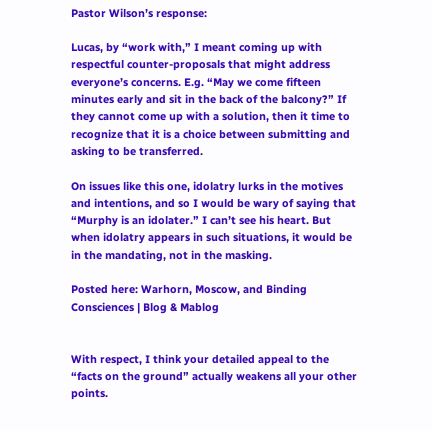Pastor Wilson’s response:

Lucas, by “work with,” I meant coming up with respectful counter-proposals that might address everyone’s concerns. E.g. “May we come fifteen minutes early and sit in the back of the balcony?” If they cannot come up with a solution, then it time to recognize that it is a choice between submitting and asking to be transferred.

On issues like this one, idolatry lurks in the motives and intentions, and so I would be wary of saying that “Murphy is an idolater.” I can’t see his heart. But when idolatry appears in such situations, it would be in the mandating, not in the masking.

Posted here: Warhorn, Moscow, and Binding Consciences | Blog & Mablog


With respect, I think your detailed appeal to the “facts on the ground” actually weakens all your other points.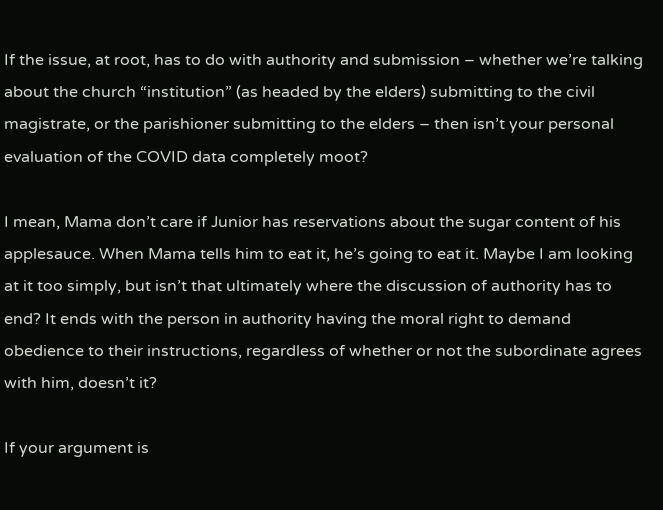If the issue, at root, has to do with authority and submission – whether we’re talking about the church “institution” (as headed by the elders) submitting to the civil magistrate, or the parishioner submitting to the elders – then isn’t your personal evaluation of the COVID data completely moot?

I mean, Mama don’t care if Junior has reservations about the sugar content of his applesauce. When Mama tells him to eat it, he’s going to eat it. Maybe I am looking at it too simply, but isn’t that ultimately where the discussion of authority has to end? It ends with the person in authority having the moral right to demand obedience to their instructions, regardless of whether or not the subordinate agrees with him, doesn’t it?

If your argument is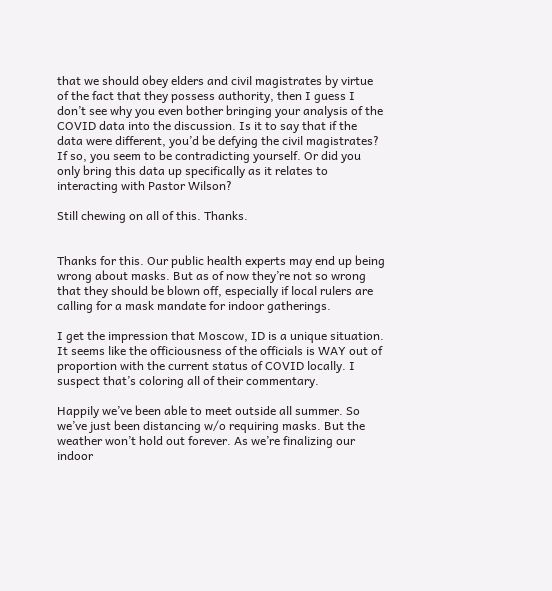that we should obey elders and civil magistrates by virtue of the fact that they possess authority, then I guess I don’t see why you even bother bringing your analysis of the COVID data into the discussion. Is it to say that if the data were different, you’d be defying the civil magistrates? If so, you seem to be contradicting yourself. Or did you only bring this data up specifically as it relates to interacting with Pastor Wilson?

Still chewing on all of this. Thanks.


Thanks for this. Our public health experts may end up being wrong about masks. But as of now they’re not so wrong that they should be blown off, especially if local rulers are calling for a mask mandate for indoor gatherings.

I get the impression that Moscow, ID is a unique situation. It seems like the officiousness of the officials is WAY out of proportion with the current status of COVID locally. I suspect that’s coloring all of their commentary.

Happily we’ve been able to meet outside all summer. So we’ve just been distancing w/o requiring masks. But the weather won’t hold out forever. As we’re finalizing our indoor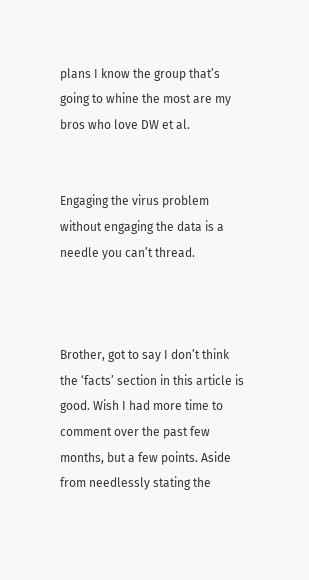plans I know the group that’s going to whine the most are my bros who love DW et al.


Engaging the virus problem without engaging the data is a needle you can’t thread.



Brother, got to say I don’t think the ‘facts’ section in this article is good. Wish I had more time to comment over the past few months, but a few points. Aside from needlessly stating the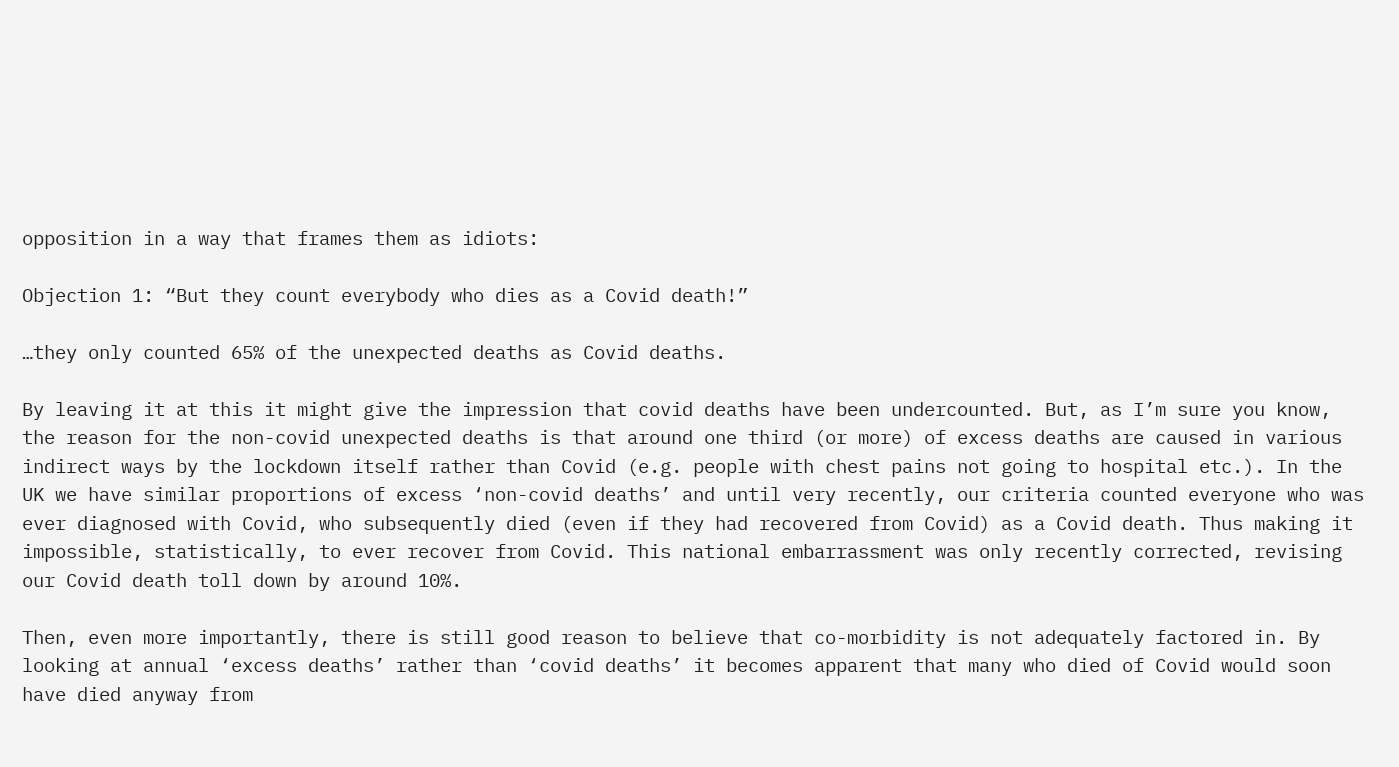opposition in a way that frames them as idiots:

Objection 1: “But they count everybody who dies as a Covid death!”

…they only counted 65% of the unexpected deaths as Covid deaths.

By leaving it at this it might give the impression that covid deaths have been undercounted. But, as I’m sure you know, the reason for the non-covid unexpected deaths is that around one third (or more) of excess deaths are caused in various indirect ways by the lockdown itself rather than Covid (e.g. people with chest pains not going to hospital etc.). In the UK we have similar proportions of excess ‘non-covid deaths’ and until very recently, our criteria counted everyone who was ever diagnosed with Covid, who subsequently died (even if they had recovered from Covid) as a Covid death. Thus making it impossible, statistically, to ever recover from Covid. This national embarrassment was only recently corrected, revising our Covid death toll down by around 10%.

Then, even more importantly, there is still good reason to believe that co-morbidity is not adequately factored in. By looking at annual ‘excess deaths’ rather than ‘covid deaths’ it becomes apparent that many who died of Covid would soon have died anyway from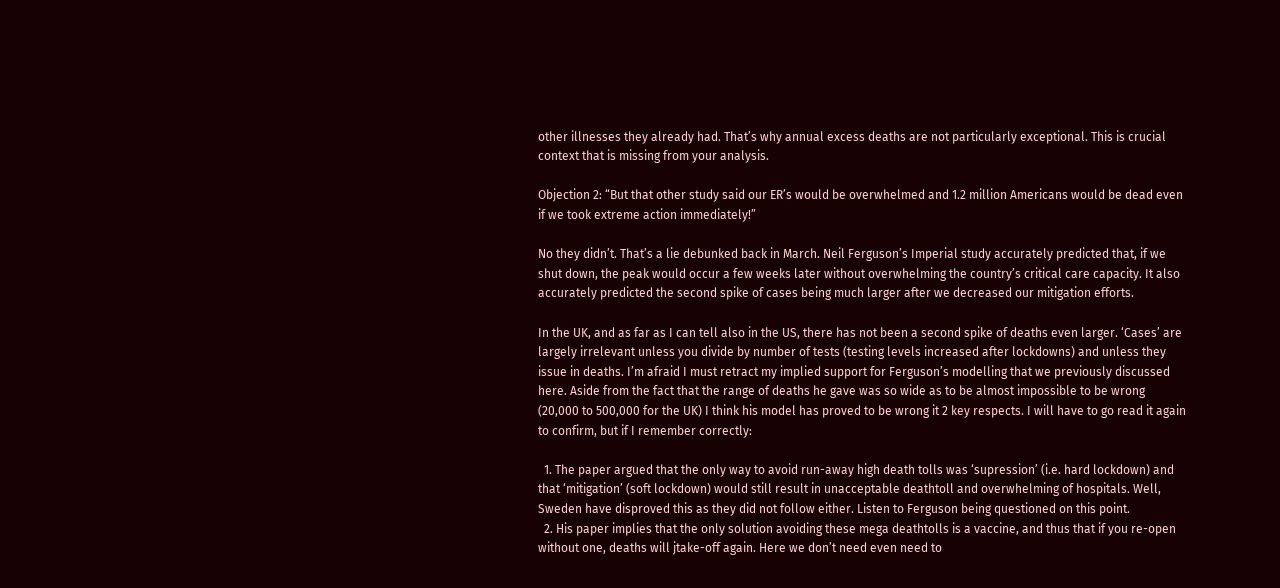other illnesses they already had. That’s why annual excess deaths are not particularly exceptional. This is crucial context that is missing from your analysis.

Objection 2: “But that other study said our ER’s would be overwhelmed and 1.2 million Americans would be dead even if we took extreme action immediately!”

No they didn’t. That’s a lie debunked back in March. Neil Ferguson’s Imperial study accurately predicted that, if we shut down, the peak would occur a few weeks later without overwhelming the country’s critical care capacity. It also accurately predicted the second spike of cases being much larger after we decreased our mitigation efforts.

In the UK, and as far as I can tell also in the US, there has not been a second spike of deaths even larger. ‘Cases’ are largely irrelevant unless you divide by number of tests (testing levels increased after lockdowns) and unless they issue in deaths. I’m afraid I must retract my implied support for Ferguson’s modelling that we previously discussed here. Aside from the fact that the range of deaths he gave was so wide as to be almost impossible to be wrong (20,000 to 500,000 for the UK) I think his model has proved to be wrong it 2 key respects. I will have to go read it again to confirm, but if I remember correctly:

  1. The paper argued that the only way to avoid run-away high death tolls was ‘supression’ (i.e. hard lockdown) and that ‘mitigation’ (soft lockdown) would still result in unacceptable deathtoll and overwhelming of hospitals. Well, Sweden have disproved this as they did not follow either. Listen to Ferguson being questioned on this point.
  2. His paper implies that the only solution avoiding these mega deathtolls is a vaccine, and thus that if you re-open without one, deaths will jtake-off again. Here we don’t need even need to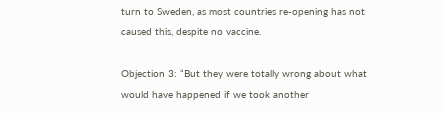turn to Sweden, as most countries re-opening has not caused this, despite no vaccine.

Objection 3: “But they were totally wrong about what would have happened if we took another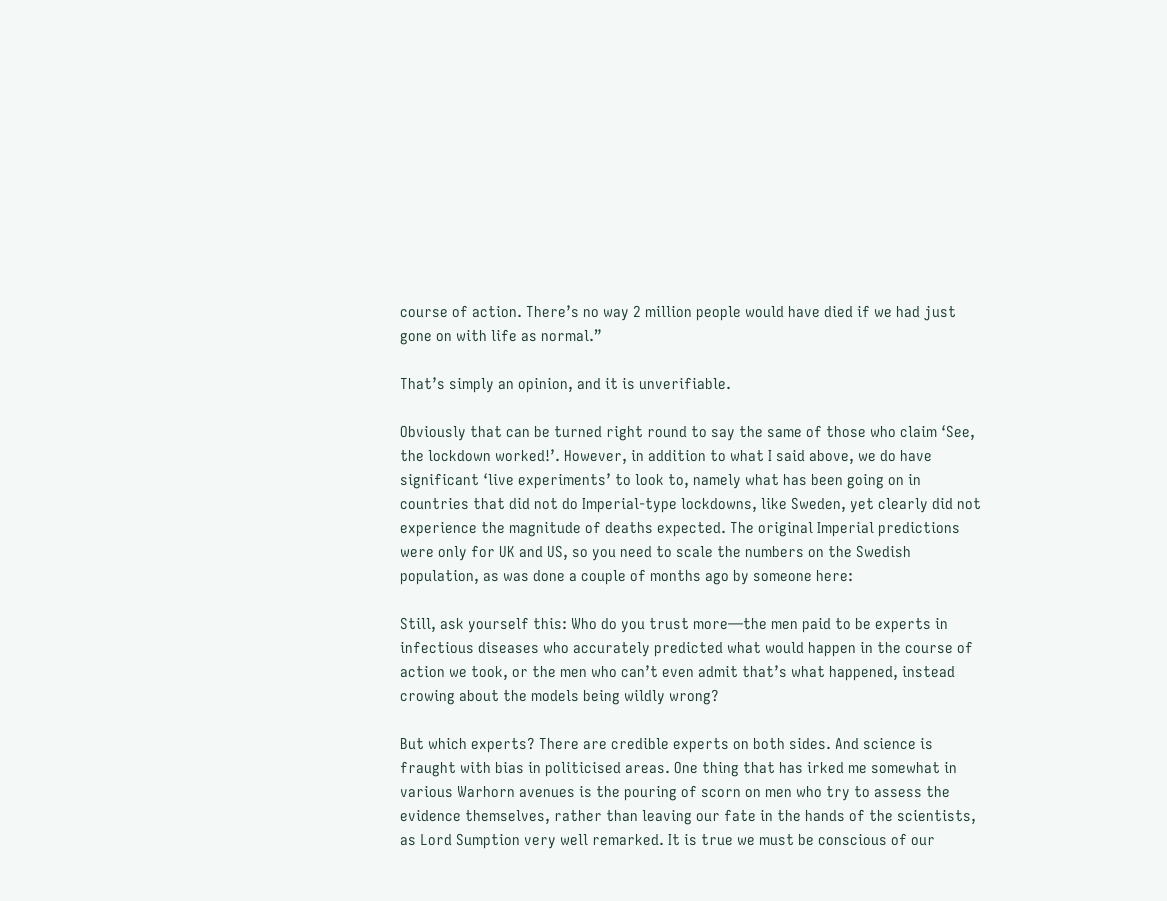course of action. There’s no way 2 million people would have died if we had just gone on with life as normal.”

That’s simply an opinion, and it is unverifiable.

Obviously that can be turned right round to say the same of those who claim ‘See, the lockdown worked!’. However, in addition to what I said above, we do have significant ‘live experiments’ to look to, namely what has been going on in countries that did not do Imperial-type lockdowns, like Sweden, yet clearly did not experience the magnitude of deaths expected. The original Imperial predictions were only for UK and US, so you need to scale the numbers on the Swedish population, as was done a couple of months ago by someone here:

Still, ask yourself this: Who do you trust more—the men paid to be experts in infectious diseases who accurately predicted what would happen in the course of action we took, or the men who can’t even admit that’s what happened, instead crowing about the models being wildly wrong?

But which experts? There are credible experts on both sides. And science is fraught with bias in politicised areas. One thing that has irked me somewhat in various Warhorn avenues is the pouring of scorn on men who try to assess the evidence themselves, rather than leaving our fate in the hands of the scientists, as Lord Sumption very well remarked. It is true we must be conscious of our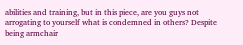abilities and training, but in this piece, are you guys not arrogating to yourself what is condemned in others? Despite being armchair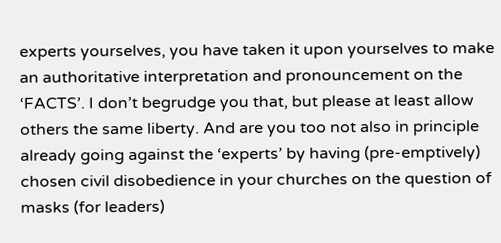experts yourselves, you have taken it upon yourselves to make an authoritative interpretation and pronouncement on the ‘FACTS’. I don’t begrudge you that, but please at least allow others the same liberty. And are you too not also in principle already going against the ‘experts’ by having (pre-emptively) chosen civil disobedience in your churches on the question of masks (for leaders)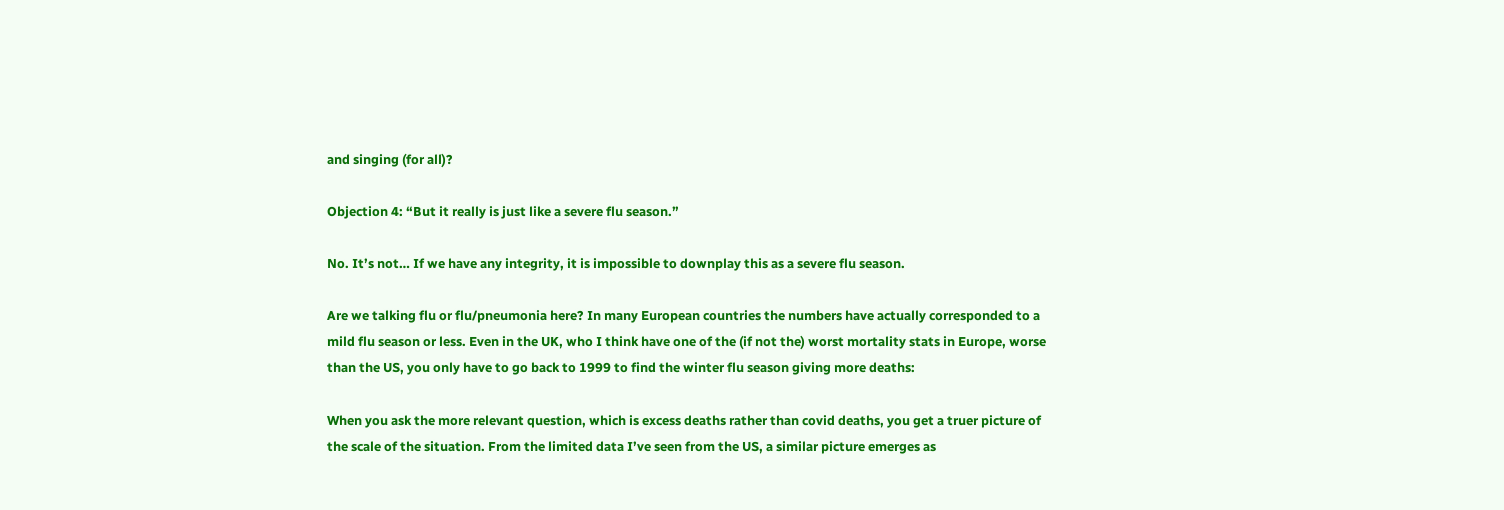and singing (for all)?

Objection 4: “But it really is just like a severe flu season.”

No. It’s not… If we have any integrity, it is impossible to downplay this as a severe flu season.

Are we talking flu or flu/pneumonia here? In many European countries the numbers have actually corresponded to a mild flu season or less. Even in the UK, who I think have one of the (if not the) worst mortality stats in Europe, worse than the US, you only have to go back to 1999 to find the winter flu season giving more deaths:

When you ask the more relevant question, which is excess deaths rather than covid deaths, you get a truer picture of the scale of the situation. From the limited data I’ve seen from the US, a similar picture emerges as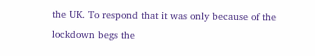the UK. To respond that it was only because of the lockdown begs the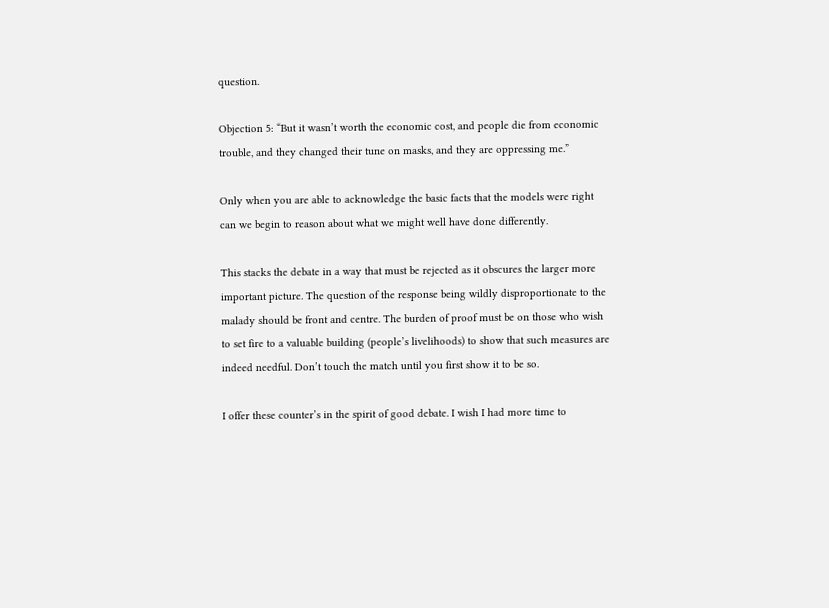question.

Objection 5: “But it wasn’t worth the economic cost, and people die from economic trouble, and they changed their tune on masks, and they are oppressing me.”

Only when you are able to acknowledge the basic facts that the models were right can we begin to reason about what we might well have done differently.

This stacks the debate in a way that must be rejected as it obscures the larger more important picture. The question of the response being wildly disproportionate to the malady should be front and centre. The burden of proof must be on those who wish to set fire to a valuable building (people’s livelihoods) to show that such measures are indeed needful. Don’t touch the match until you first show it to be so.

I offer these counter’s in the spirit of good debate. I wish I had more time to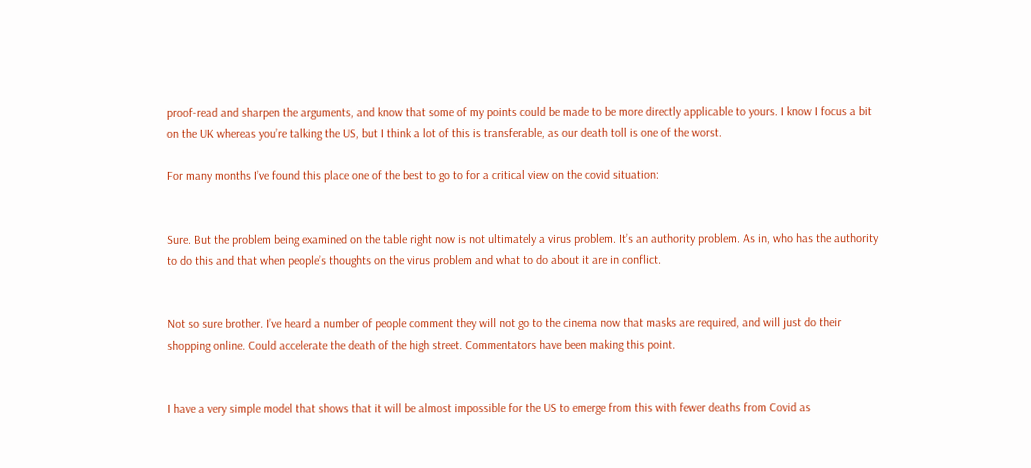proof-read and sharpen the arguments, and know that some of my points could be made to be more directly applicable to yours. I know I focus a bit on the UK whereas you’re talking the US, but I think a lot of this is transferable, as our death toll is one of the worst.

For many months I’ve found this place one of the best to go to for a critical view on the covid situation:


Sure. But the problem being examined on the table right now is not ultimately a virus problem. It’s an authority problem. As in, who has the authority to do this and that when people’s thoughts on the virus problem and what to do about it are in conflict.


Not so sure brother. I’ve heard a number of people comment they will not go to the cinema now that masks are required, and will just do their shopping online. Could accelerate the death of the high street. Commentators have been making this point.


I have a very simple model that shows that it will be almost impossible for the US to emerge from this with fewer deaths from Covid as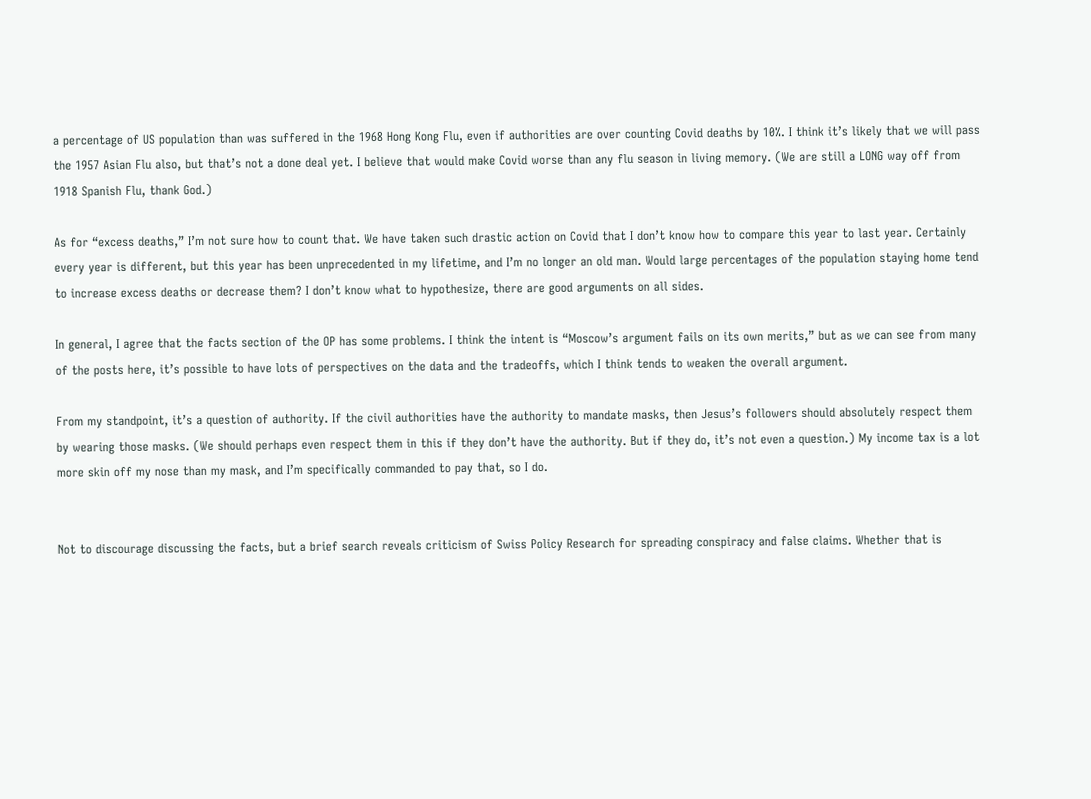a percentage of US population than was suffered in the 1968 Hong Kong Flu, even if authorities are over counting Covid deaths by 10%. I think it’s likely that we will pass the 1957 Asian Flu also, but that’s not a done deal yet. I believe that would make Covid worse than any flu season in living memory. (We are still a LONG way off from 1918 Spanish Flu, thank God.)

As for “excess deaths,” I’m not sure how to count that. We have taken such drastic action on Covid that I don’t know how to compare this year to last year. Certainly every year is different, but this year has been unprecedented in my lifetime, and I’m no longer an old man. Would large percentages of the population staying home tend to increase excess deaths or decrease them? I don’t know what to hypothesize, there are good arguments on all sides.

In general, I agree that the facts section of the OP has some problems. I think the intent is “Moscow’s argument fails on its own merits,” but as we can see from many of the posts here, it’s possible to have lots of perspectives on the data and the tradeoffs, which I think tends to weaken the overall argument.

From my standpoint, it’s a question of authority. If the civil authorities have the authority to mandate masks, then Jesus’s followers should absolutely respect them by wearing those masks. (We should perhaps even respect them in this if they don’t have the authority. But if they do, it’s not even a question.) My income tax is a lot more skin off my nose than my mask, and I’m specifically commanded to pay that, so I do.


Not to discourage discussing the facts, but a brief search reveals criticism of Swiss Policy Research for spreading conspiracy and false claims. Whether that is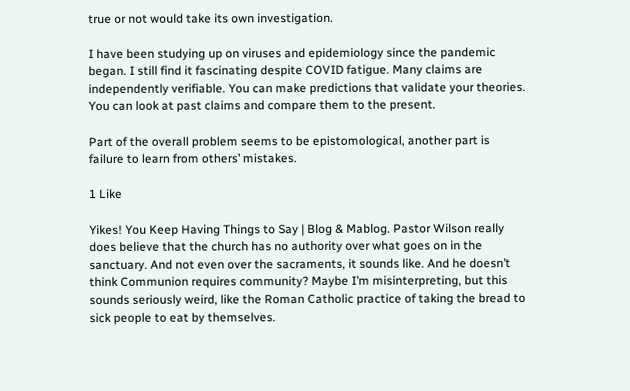true or not would take its own investigation.

I have been studying up on viruses and epidemiology since the pandemic began. I still find it fascinating despite COVID fatigue. Many claims are independently verifiable. You can make predictions that validate your theories. You can look at past claims and compare them to the present.

Part of the overall problem seems to be epistomological, another part is failure to learn from others’ mistakes.

1 Like

Yikes! You Keep Having Things to Say | Blog & Mablog. Pastor Wilson really does believe that the church has no authority over what goes on in the sanctuary. And not even over the sacraments, it sounds like. And he doesn’t think Communion requires community? Maybe I’m misinterpreting, but this sounds seriously weird, like the Roman Catholic practice of taking the bread to sick people to eat by themselves.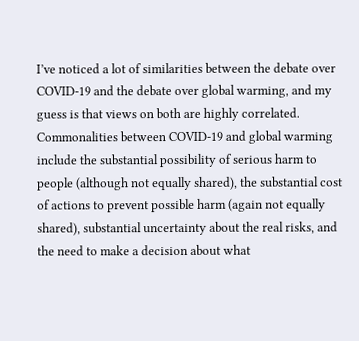I’ve noticed a lot of similarities between the debate over COVID-19 and the debate over global warming, and my guess is that views on both are highly correlated. Commonalities between COVID-19 and global warming include the substantial possibility of serious harm to people (although not equally shared), the substantial cost of actions to prevent possible harm (again not equally shared), substantial uncertainty about the real risks, and the need to make a decision about what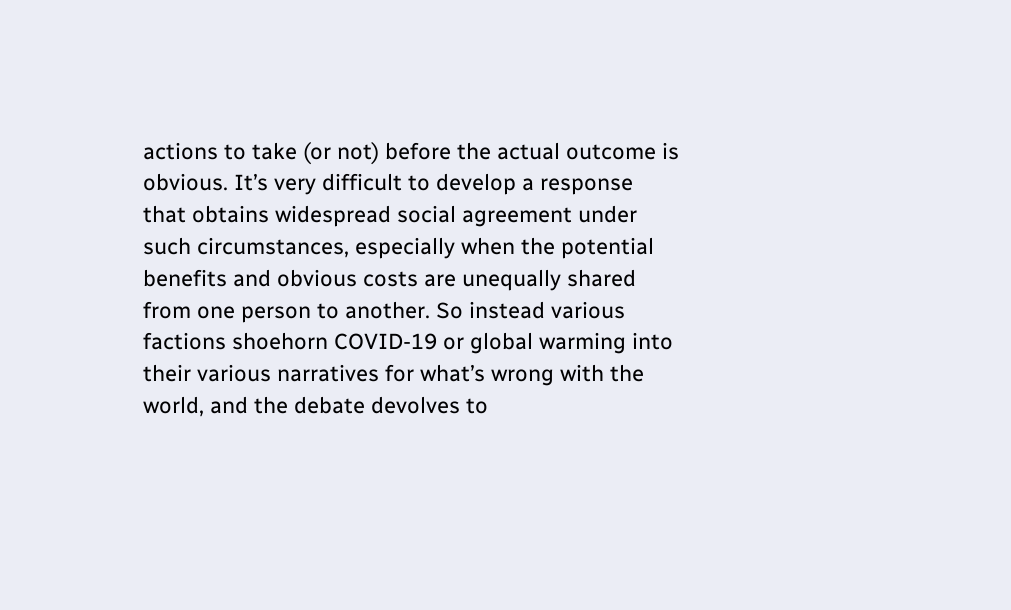actions to take (or not) before the actual outcome is obvious. It’s very difficult to develop a response that obtains widespread social agreement under such circumstances, especially when the potential benefits and obvious costs are unequally shared from one person to another. So instead various factions shoehorn COVID-19 or global warming into their various narratives for what’s wrong with the world, and the debate devolves to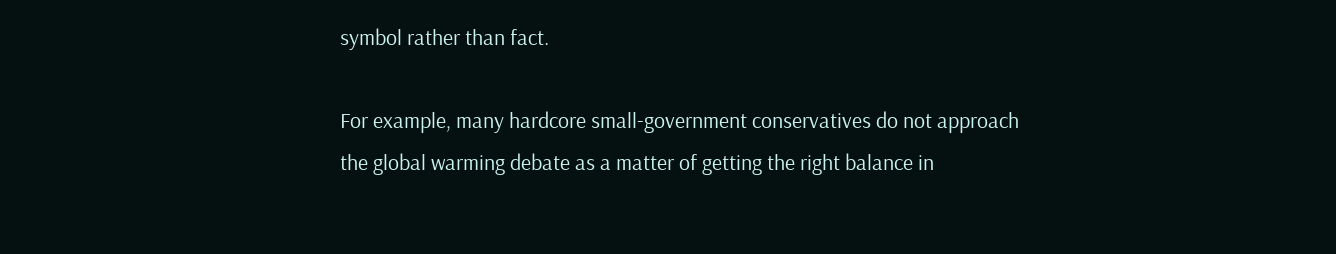symbol rather than fact.

For example, many hardcore small-government conservatives do not approach the global warming debate as a matter of getting the right balance in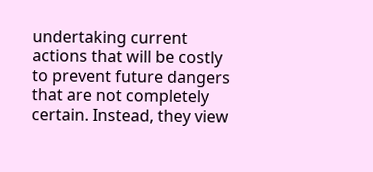undertaking current actions that will be costly to prevent future dangers that are not completely certain. Instead, they view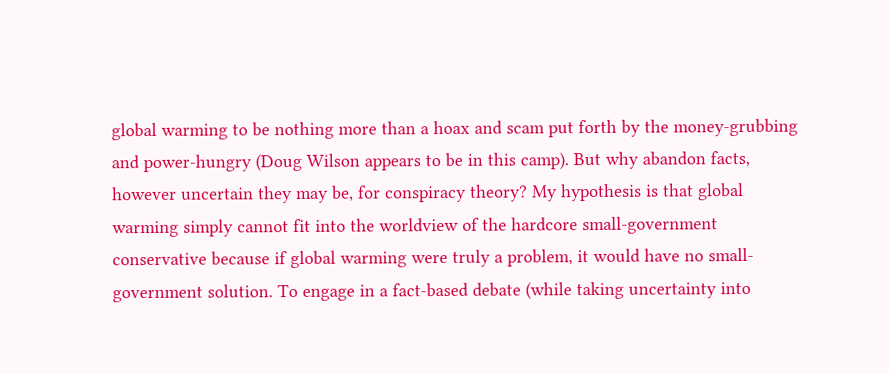global warming to be nothing more than a hoax and scam put forth by the money-grubbing and power-hungry (Doug Wilson appears to be in this camp). But why abandon facts, however uncertain they may be, for conspiracy theory? My hypothesis is that global warming simply cannot fit into the worldview of the hardcore small-government conservative because if global warming were truly a problem, it would have no small-government solution. To engage in a fact-based debate (while taking uncertainty into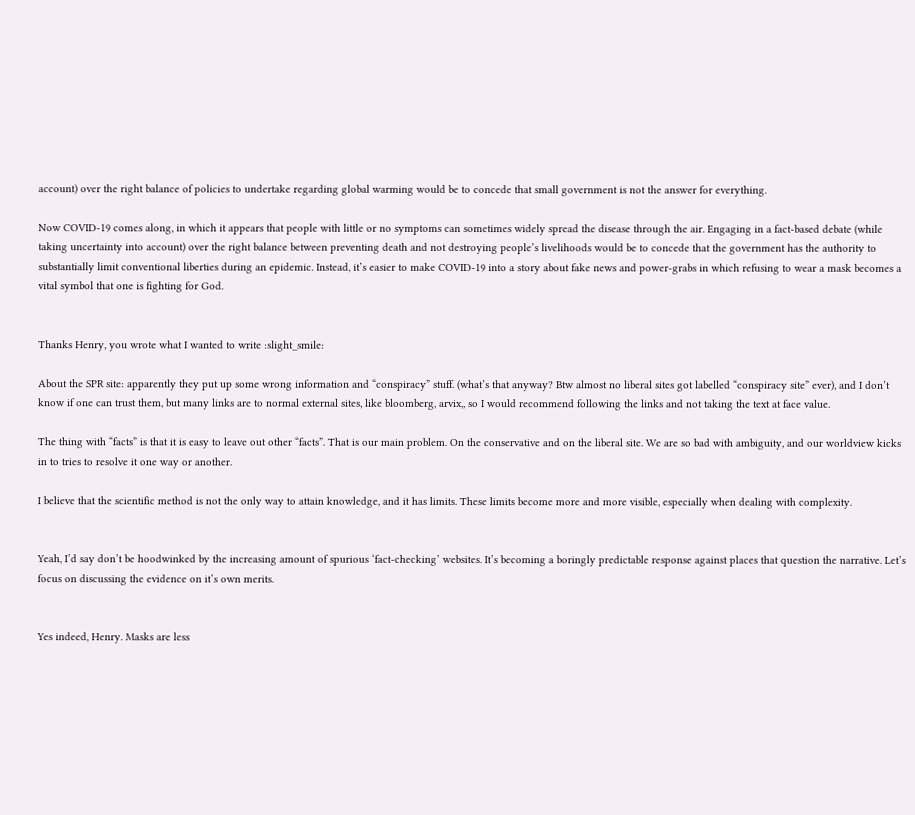account) over the right balance of policies to undertake regarding global warming would be to concede that small government is not the answer for everything.

Now COVID-19 comes along, in which it appears that people with little or no symptoms can sometimes widely spread the disease through the air. Engaging in a fact-based debate (while taking uncertainty into account) over the right balance between preventing death and not destroying people’s livelihoods would be to concede that the government has the authority to substantially limit conventional liberties during an epidemic. Instead, it’s easier to make COVID-19 into a story about fake news and power-grabs in which refusing to wear a mask becomes a vital symbol that one is fighting for God.


Thanks Henry, you wrote what I wanted to write :slight_smile:

About the SPR site: apparently they put up some wrong information and “conspiracy” stuff. (what’s that anyway? Btw almost no liberal sites got labelled “conspiracy site” ever), and I don’t know if one can trust them, but many links are to normal external sites, like bloomberg, arvix,, so I would recommend following the links and not taking the text at face value.

The thing with “facts” is that it is easy to leave out other “facts”. That is our main problem. On the conservative and on the liberal site. We are so bad with ambiguity, and our worldview kicks in to tries to resolve it one way or another.

I believe that the scientific method is not the only way to attain knowledge, and it has limits. These limits become more and more visible, especially when dealing with complexity.


Yeah, I’d say don’t be hoodwinked by the increasing amount of spurious ‘fact-checking’ websites. It’s becoming a boringly predictable response against places that question the narrative. Let’s focus on discussing the evidence on it’s own merits.


Yes indeed, Henry. Masks are less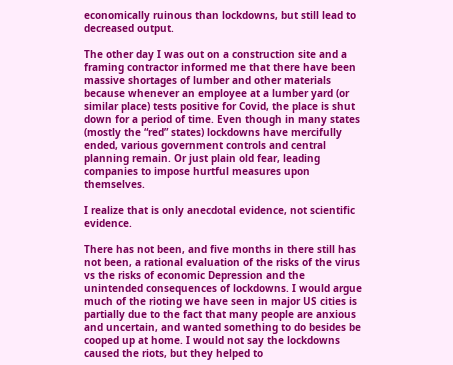economically ruinous than lockdowns, but still lead to decreased output.

The other day I was out on a construction site and a framing contractor informed me that there have been massive shortages of lumber and other materials because whenever an employee at a lumber yard (or similar place) tests positive for Covid, the place is shut down for a period of time. Even though in many states (mostly the “red” states) lockdowns have mercifully ended, various government controls and central planning remain. Or just plain old fear, leading companies to impose hurtful measures upon themselves.

I realize that is only anecdotal evidence, not scientific evidence.

There has not been, and five months in there still has not been, a rational evaluation of the risks of the virus vs the risks of economic Depression and the unintended consequences of lockdowns. I would argue much of the rioting we have seen in major US cities is partially due to the fact that many people are anxious and uncertain, and wanted something to do besides be cooped up at home. I would not say the lockdowns caused the riots, but they helped to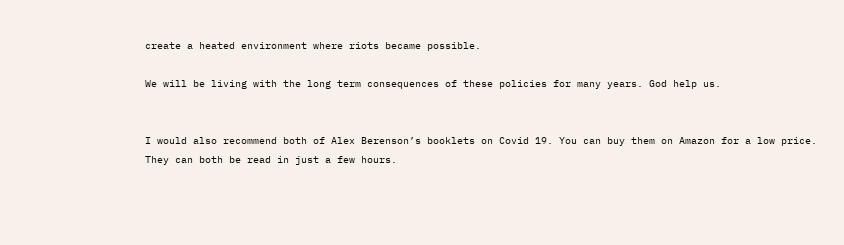create a heated environment where riots became possible.

We will be living with the long term consequences of these policies for many years. God help us.


I would also recommend both of Alex Berenson’s booklets on Covid 19. You can buy them on Amazon for a low price. They can both be read in just a few hours.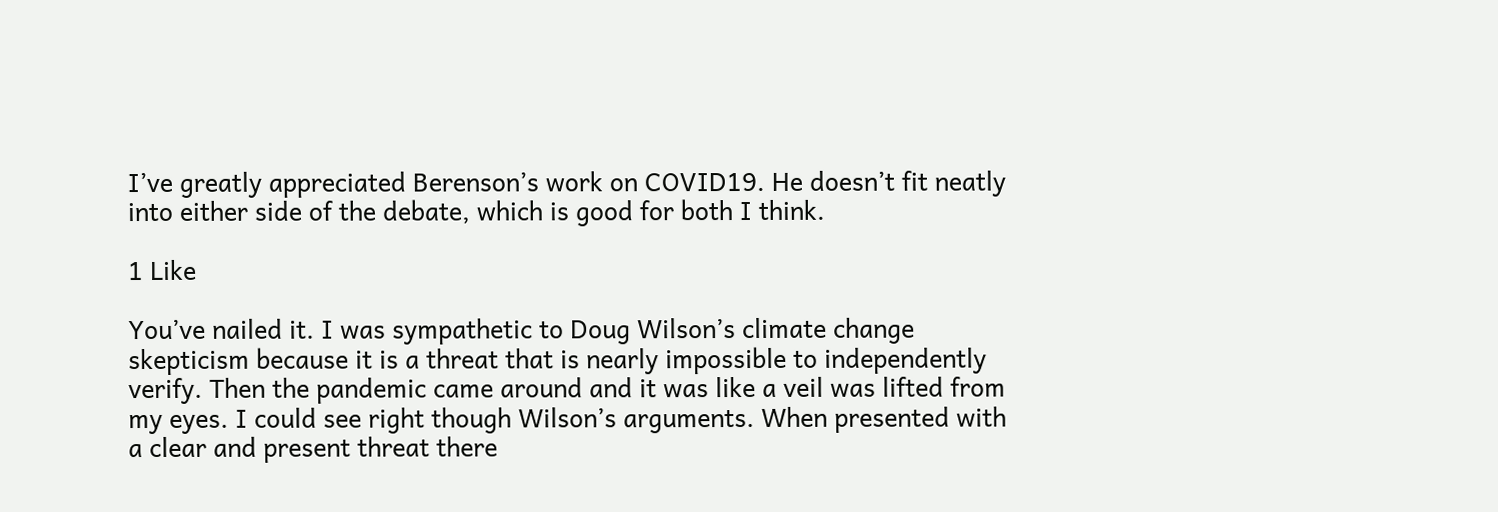I’ve greatly appreciated Berenson’s work on COVID19. He doesn’t fit neatly into either side of the debate, which is good for both I think.

1 Like

You’ve nailed it. I was sympathetic to Doug Wilson’s climate change skepticism because it is a threat that is nearly impossible to independently verify. Then the pandemic came around and it was like a veil was lifted from my eyes. I could see right though Wilson’s arguments. When presented with a clear and present threat there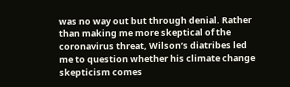was no way out but through denial. Rather than making me more skeptical of the coronavirus threat, Wilson’s diatribes led me to question whether his climate change skepticism comes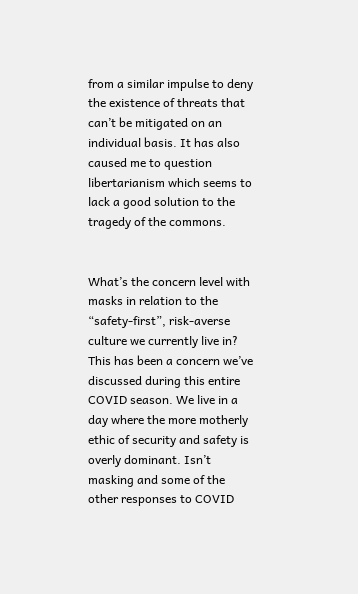from a similar impulse to deny the existence of threats that can’t be mitigated on an individual basis. It has also caused me to question libertarianism which seems to lack a good solution to the tragedy of the commons.


What’s the concern level with masks in relation to the “safety-first”, risk-averse culture we currently live in? This has been a concern we’ve discussed during this entire COVID season. We live in a day where the more motherly ethic of security and safety is overly dominant. Isn’t masking and some of the other responses to COVID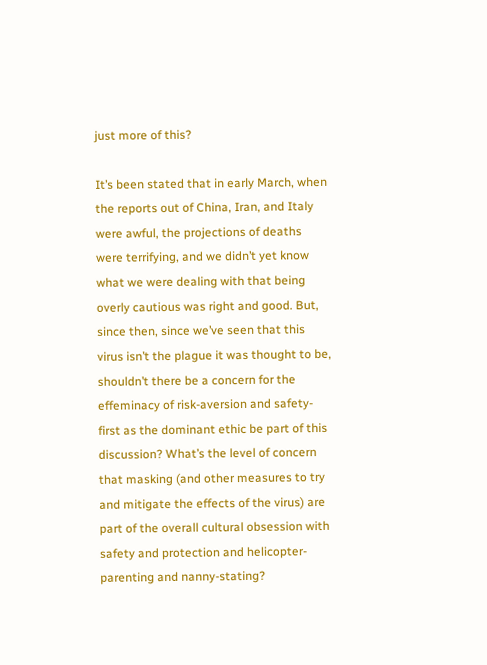just more of this?

It’s been stated that in early March, when the reports out of China, Iran, and Italy were awful, the projections of deaths were terrifying, and we didn’t yet know what we were dealing with that being overly cautious was right and good. But, since then, since we’ve seen that this virus isn’t the plague it was thought to be, shouldn’t there be a concern for the effeminacy of risk-aversion and safety-first as the dominant ethic be part of this discussion? What’s the level of concern that masking (and other measures to try and mitigate the effects of the virus) are part of the overall cultural obsession with safety and protection and helicopter-parenting and nanny-stating?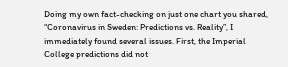Doing my own fact-checking on just one chart you shared, “Coronavirus in Sweden: Predictions vs. Reality”, I immediately found several issues. First, the Imperial College predictions did not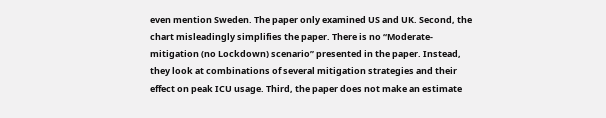even mention Sweden. The paper only examined US and UK. Second, the chart misleadingly simplifies the paper. There is no “Moderate-mitigation (no Lockdown) scenario” presented in the paper. Instead, they look at combinations of several mitigation strategies and their effect on peak ICU usage. Third, the paper does not make an estimate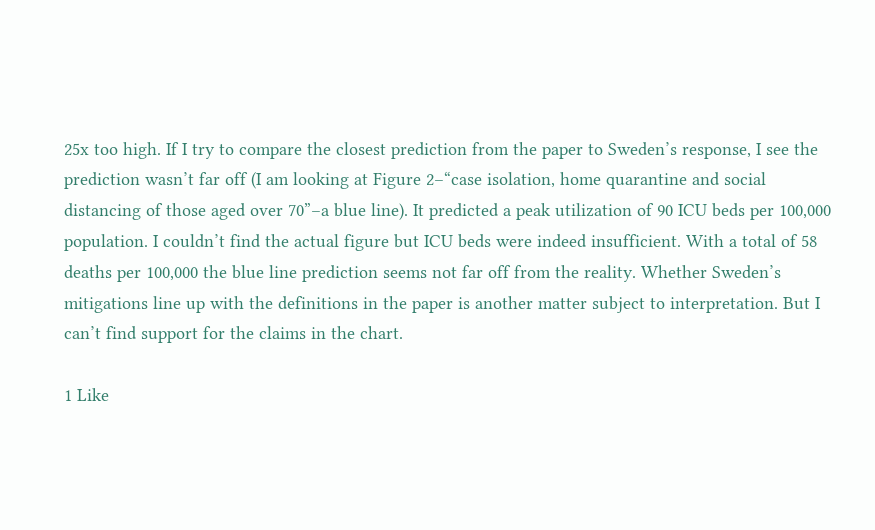25x too high. If I try to compare the closest prediction from the paper to Sweden’s response, I see the prediction wasn’t far off (I am looking at Figure 2–“case isolation, home quarantine and social distancing of those aged over 70”–a blue line). It predicted a peak utilization of 90 ICU beds per 100,000 population. I couldn’t find the actual figure but ICU beds were indeed insufficient. With a total of 58 deaths per 100,000 the blue line prediction seems not far off from the reality. Whether Sweden’s mitigations line up with the definitions in the paper is another matter subject to interpretation. But I can’t find support for the claims in the chart.

1 Like